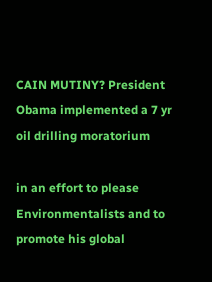CAIN MUTINY? President Obama implemented a 7 yr oil drilling moratorium

in an effort to please Environmentalists and to promote his global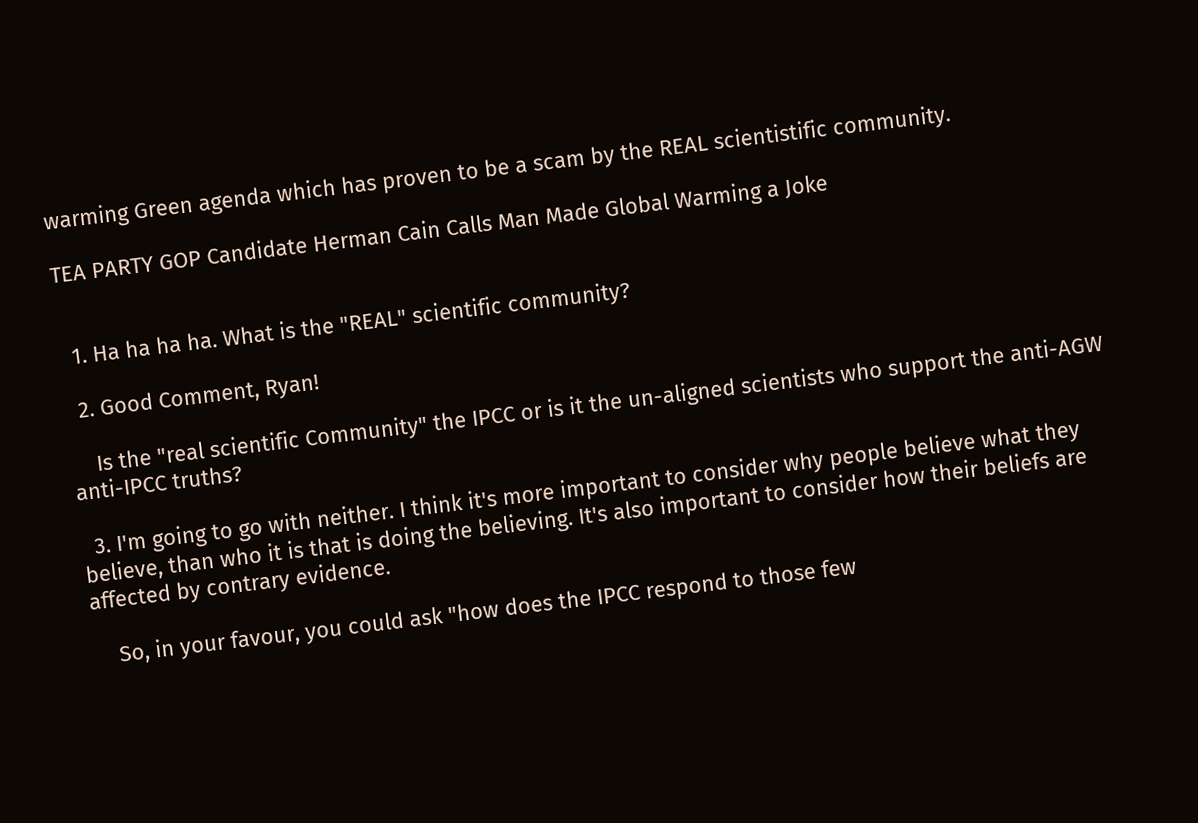warming Green agenda which has proven to be a scam by the REAL scientistific community.

TEA PARTY GOP Candidate Herman Cain Calls Man Made Global Warming a Joke


  1. Ha ha ha ha. What is the "REAL" scientific community?

  2. Good Comment, Ryan!

    Is the "real scientific Community" the IPCC or is it the un-aligned scientists who support the anti-AGW anti-IPCC truths?

  3. I'm going to go with neither. I think it's more important to consider why people believe what they believe, than who it is that is doing the believing. It's also important to consider how their beliefs are affected by contrary evidence.

    So, in your favour, you could ask "how does the IPCC respond to those few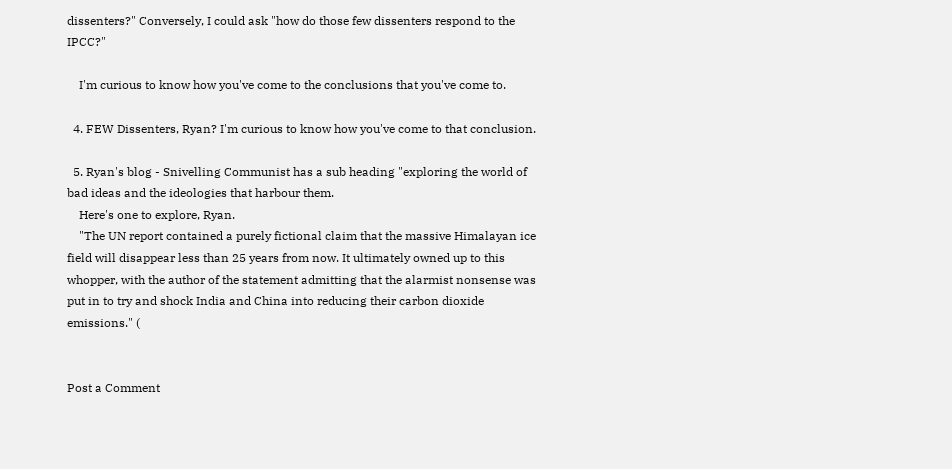dissenters?" Conversely, I could ask "how do those few dissenters respond to the IPCC?"

    I'm curious to know how you've come to the conclusions that you've come to.

  4. FEW Dissenters, Ryan? I'm curious to know how you've come to that conclusion.

  5. Ryan's blog - Snivelling Communist has a sub heading "exploring the world of bad ideas and the ideologies that harbour them.
    Here's one to explore, Ryan.
    "The UN report contained a purely fictional claim that the massive Himalayan ice field will disappear less than 25 years from now. It ultimately owned up to this whopper, with the author of the statement admitting that the alarmist nonsense was put in to try and shock India and China into reducing their carbon dioxide emissions." (


Post a Comment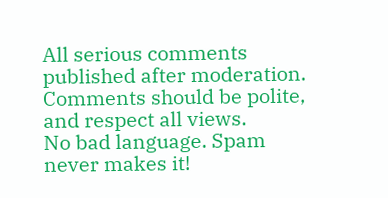All serious comments published after moderation.
Comments should be polite, and respect all views.
No bad language. Spam never makes it!